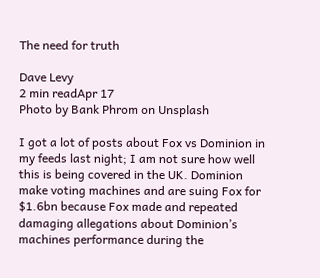The need for truth

Dave Levy
2 min readApr 17
Photo by Bank Phrom on Unsplash

I got a lot of posts about Fox vs Dominion in my feeds last night; I am not sure how well this is being covered in the UK. Dominion make voting machines and are suing Fox for $1.6bn because Fox made and repeated damaging allegations about Dominion’s machines performance during the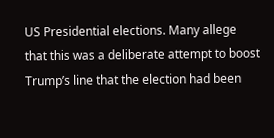US Presidential elections. Many allege that this was a deliberate attempt to boost Trump’s line that the election had been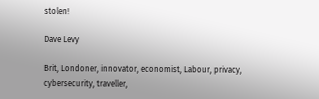stolen!

Dave Levy

Brit, Londoner, innovator, economist, Labour, privacy, cybersecurity, traveller,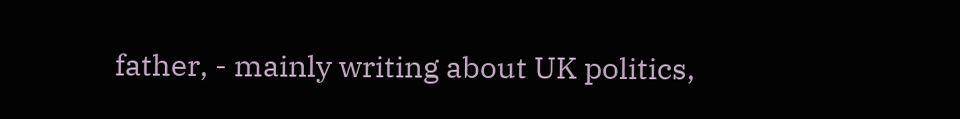father, - mainly writing about UK politics,